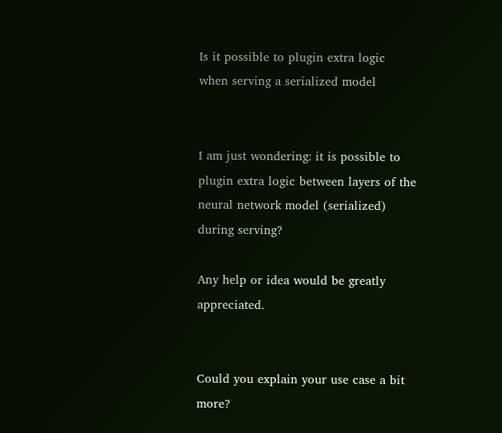Is it possible to plugin extra logic when serving a serialized model


I am just wondering: it is possible to plugin extra logic between layers of the neural network model (serialized) during serving?

Any help or idea would be greatly appreciated.


Could you explain your use case a bit more?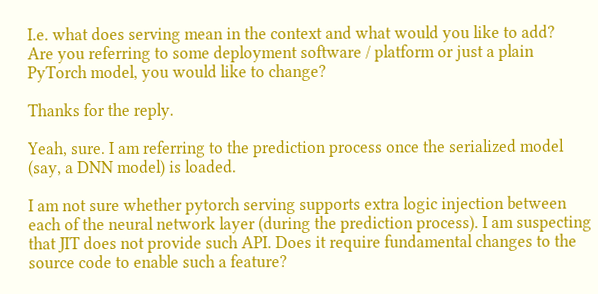I.e. what does serving mean in the context and what would you like to add?
Are you referring to some deployment software / platform or just a plain PyTorch model, you would like to change?

Thanks for the reply.

Yeah, sure. I am referring to the prediction process once the serialized model (say, a DNN model) is loaded.

I am not sure whether pytorch serving supports extra logic injection between each of the neural network layer (during the prediction process). I am suspecting that JIT does not provide such API. Does it require fundamental changes to the source code to enable such a feature?